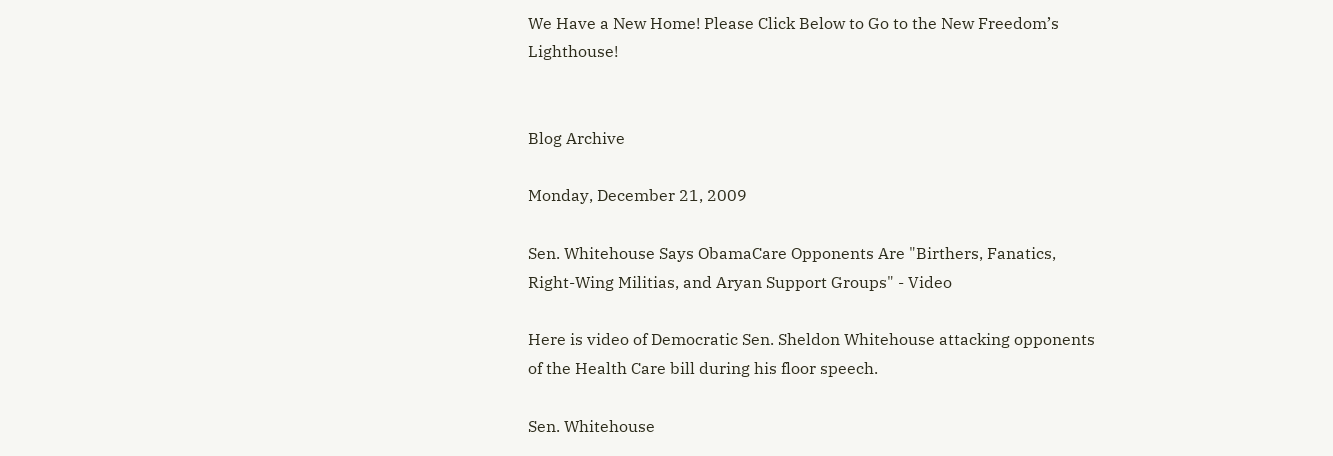We Have a New Home! Please Click Below to Go to the New Freedom’s Lighthouse!


Blog Archive

Monday, December 21, 2009

Sen. Whitehouse Says ObamaCare Opponents Are "Birthers, Fanatics, Right-Wing Militias, and Aryan Support Groups" - Video

Here is video of Democratic Sen. Sheldon Whitehouse attacking opponents of the Health Care bill during his floor speech.

Sen. Whitehouse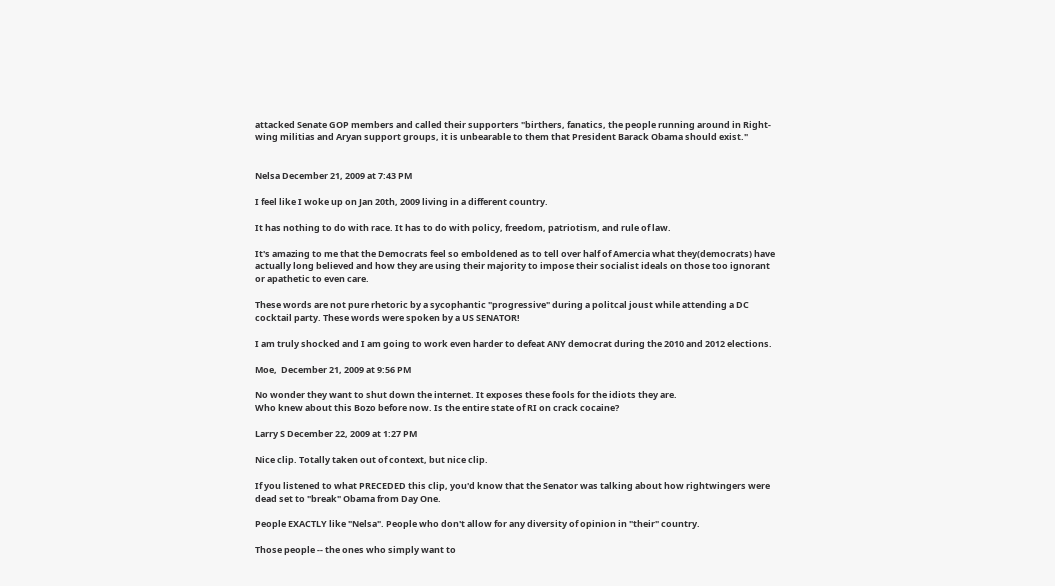attacked Senate GOP members and called their supporters "birthers, fanatics, the people running around in Right-wing militias and Aryan support groups, it is unbearable to them that President Barack Obama should exist."


Nelsa December 21, 2009 at 7:43 PM

I feel like I woke up on Jan 20th, 2009 living in a different country.

It has nothing to do with race. It has to do with policy, freedom, patriotism, and rule of law.

It's amazing to me that the Democrats feel so emboldened as to tell over half of Amercia what they(democrats) have actually long believed and how they are using their majority to impose their socialist ideals on those too ignorant or apathetic to even care.

These words are not pure rhetoric by a sycophantic "progressive" during a politcal joust while attending a DC cocktail party. These words were spoken by a US SENATOR!

I am truly shocked and I am going to work even harder to defeat ANY democrat during the 2010 and 2012 elections.

Moe,  December 21, 2009 at 9:56 PM

No wonder they want to shut down the internet. It exposes these fools for the idiots they are.
Who knew about this Bozo before now. Is the entire state of RI on crack cocaine?

Larry S December 22, 2009 at 1:27 PM

Nice clip. Totally taken out of context, but nice clip.

If you listened to what PRECEDED this clip, you'd know that the Senator was talking about how rightwingers were dead set to "break" Obama from Day One.

People EXACTLY like "Nelsa". People who don't allow for any diversity of opinion in "their" country.

Those people -- the ones who simply want to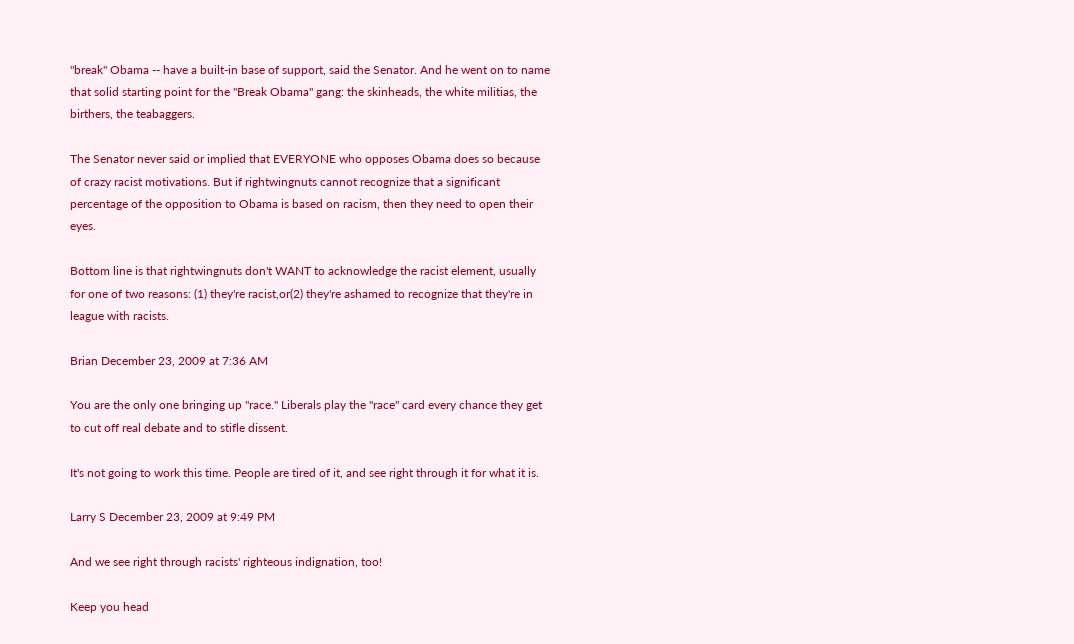"break" Obama -- have a built-in base of support, said the Senator. And he went on to name that solid starting point for the "Break Obama" gang: the skinheads, the white militias, the birthers, the teabaggers.

The Senator never said or implied that EVERYONE who opposes Obama does so because of crazy racist motivations. But if rightwingnuts cannot recognize that a significant percentage of the opposition to Obama is based on racism, then they need to open their eyes.

Bottom line is that rightwingnuts don't WANT to acknowledge the racist element, usually for one of two reasons: (1) they're racist,or(2) they're ashamed to recognize that they're in league with racists.

Brian December 23, 2009 at 7:36 AM

You are the only one bringing up "race." Liberals play the "race" card every chance they get to cut off real debate and to stifle dissent.

It's not going to work this time. People are tired of it, and see right through it for what it is.

Larry S December 23, 2009 at 9:49 PM

And we see right through racists' righteous indignation, too!

Keep you head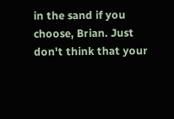in the sand if you choose, Brian. Just don't think that your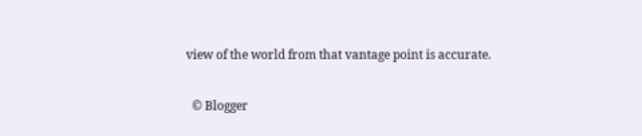view of the world from that vantage point is accurate.

  © Blogger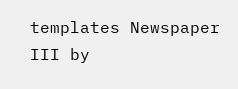templates Newspaper III by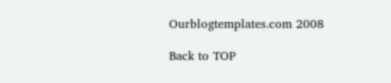Ourblogtemplates.com 2008

Back to TOP